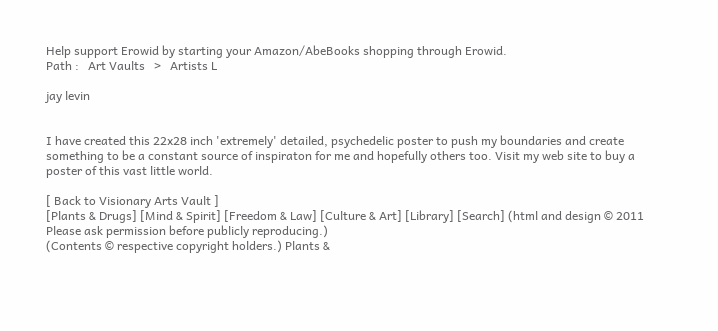Help support Erowid by starting your Amazon/AbeBooks shopping through Erowid.
Path :   Art Vaults   >   Artists L

jay levin


I have created this 22x28 inch 'extremely' detailed, psychedelic poster to push my boundaries and create something to be a constant source of inspiraton for me and hopefully others too. Visit my web site to buy a poster of this vast little world.

[ Back to Visionary Arts Vault ]
[Plants & Drugs] [Mind & Spirit] [Freedom & Law] [Culture & Art] [Library] [Search] (html and design © 2011 Please ask permission before publicly reproducing.)
(Contents © respective copyright holders.) Plants &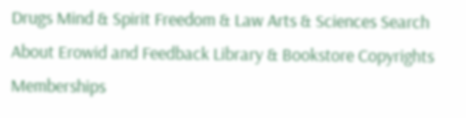Drugs Mind & Spirit Freedom & Law Arts & Sciences Search About Erowid and Feedback Library & Bookstore Copyrights Memberships